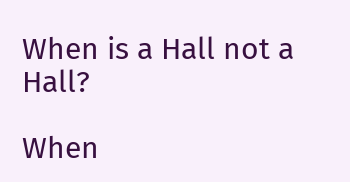When is a Hall not a Hall?

When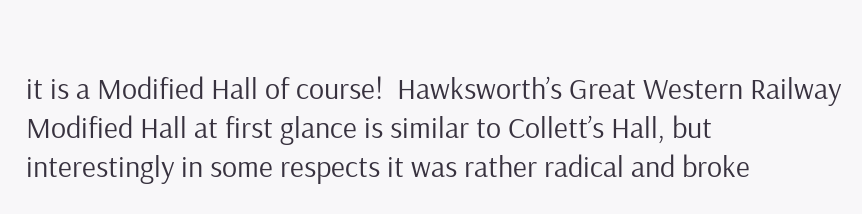it is a Modified Hall of course!  Hawksworth’s Great Western Railway Modified Hall at first glance is similar to Collett’s Hall, but interestingly in some respects it was rather radical and broke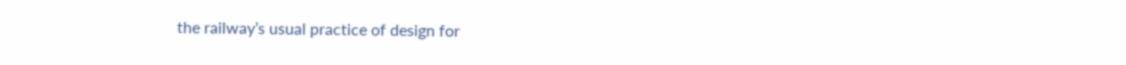the railway’s usual practice of design for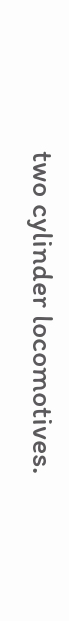two cylinder locomotives.